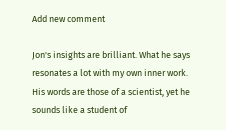Add new comment

Jon's insights are brilliant. What he says resonates a lot with my own inner work. His words are those of a scientist, yet he sounds like a student of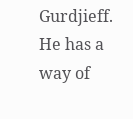Gurdjieff. He has a way of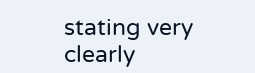stating very clearly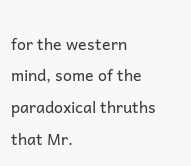for the western mind, some of the paradoxical thruths that Mr.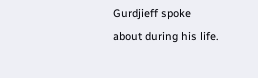Gurdjieff spoke about during his life.